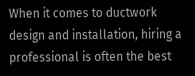When it comes to ductwork design and installation, hiring a professional is often the best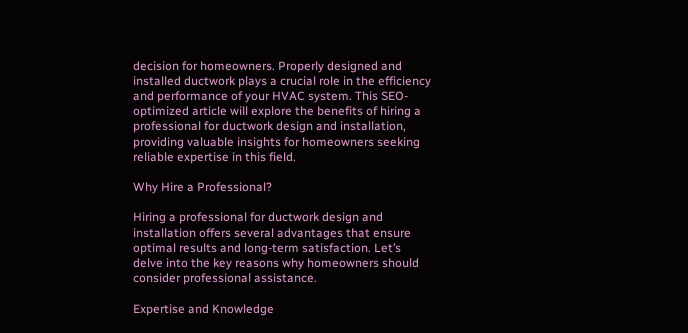decision for homeowners. Properly designed and installed ductwork plays a crucial role in the efficiency and performance of your HVAC system. This SEO-optimized article will explore the benefits of hiring a professional for ductwork design and installation, providing valuable insights for homeowners seeking reliable expertise in this field.

Why Hire a Professional?

Hiring a professional for ductwork design and installation offers several advantages that ensure optimal results and long-term satisfaction. Let’s delve into the key reasons why homeowners should consider professional assistance.

Expertise and Knowledge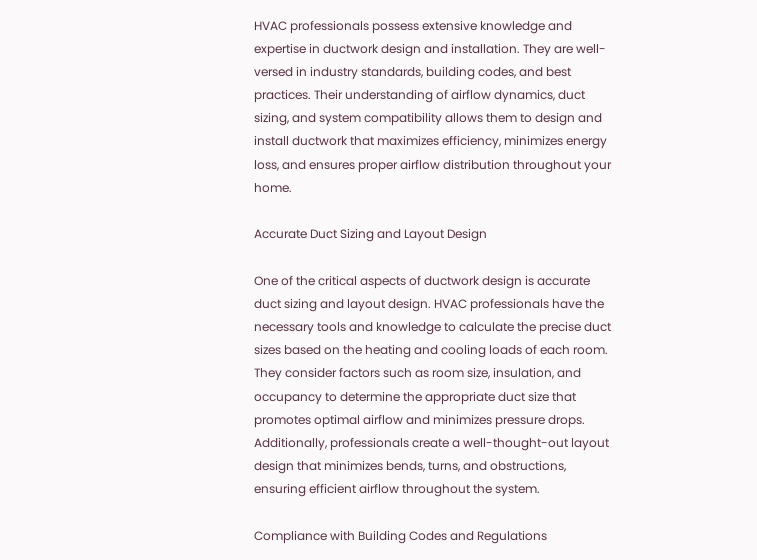HVAC professionals possess extensive knowledge and expertise in ductwork design and installation. They are well-versed in industry standards, building codes, and best practices. Their understanding of airflow dynamics, duct sizing, and system compatibility allows them to design and install ductwork that maximizes efficiency, minimizes energy loss, and ensures proper airflow distribution throughout your home.

Accurate Duct Sizing and Layout Design

One of the critical aspects of ductwork design is accurate duct sizing and layout design. HVAC professionals have the necessary tools and knowledge to calculate the precise duct sizes based on the heating and cooling loads of each room. They consider factors such as room size, insulation, and occupancy to determine the appropriate duct size that promotes optimal airflow and minimizes pressure drops. Additionally, professionals create a well-thought-out layout design that minimizes bends, turns, and obstructions, ensuring efficient airflow throughout the system.

Compliance with Building Codes and Regulations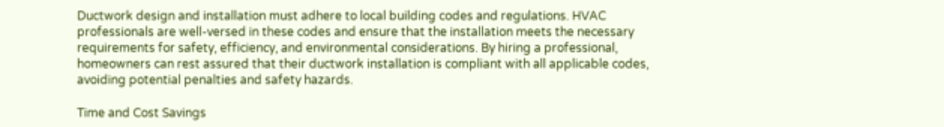Ductwork design and installation must adhere to local building codes and regulations. HVAC professionals are well-versed in these codes and ensure that the installation meets the necessary requirements for safety, efficiency, and environmental considerations. By hiring a professional, homeowners can rest assured that their ductwork installation is compliant with all applicable codes, avoiding potential penalties and safety hazards.

Time and Cost Savings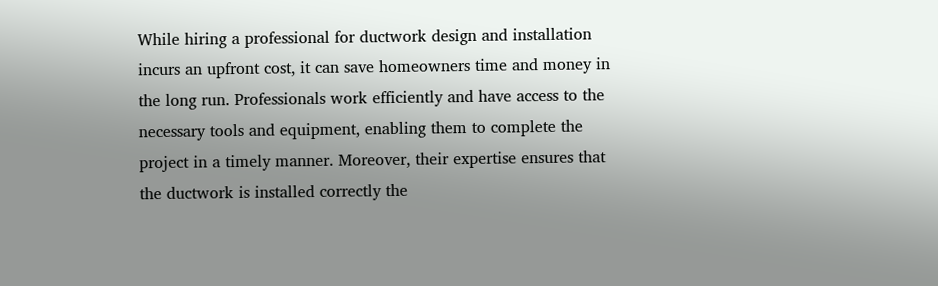While hiring a professional for ductwork design and installation incurs an upfront cost, it can save homeowners time and money in the long run. Professionals work efficiently and have access to the necessary tools and equipment, enabling them to complete the project in a timely manner. Moreover, their expertise ensures that the ductwork is installed correctly the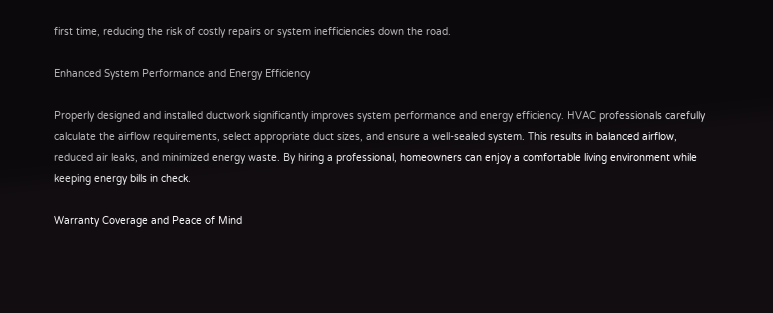first time, reducing the risk of costly repairs or system inefficiencies down the road.

Enhanced System Performance and Energy Efficiency

Properly designed and installed ductwork significantly improves system performance and energy efficiency. HVAC professionals carefully calculate the airflow requirements, select appropriate duct sizes, and ensure a well-sealed system. This results in balanced airflow, reduced air leaks, and minimized energy waste. By hiring a professional, homeowners can enjoy a comfortable living environment while keeping energy bills in check.

Warranty Coverage and Peace of Mind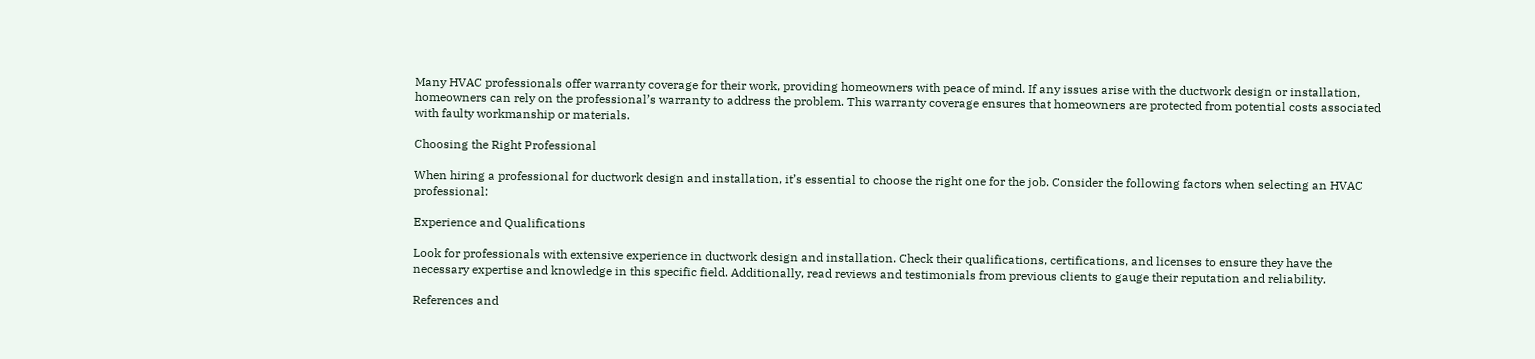Many HVAC professionals offer warranty coverage for their work, providing homeowners with peace of mind. If any issues arise with the ductwork design or installation, homeowners can rely on the professional’s warranty to address the problem. This warranty coverage ensures that homeowners are protected from potential costs associated with faulty workmanship or materials.

Choosing the Right Professional

When hiring a professional for ductwork design and installation, it’s essential to choose the right one for the job. Consider the following factors when selecting an HVAC professional:

Experience and Qualifications

Look for professionals with extensive experience in ductwork design and installation. Check their qualifications, certifications, and licenses to ensure they have the necessary expertise and knowledge in this specific field. Additionally, read reviews and testimonials from previous clients to gauge their reputation and reliability.

References and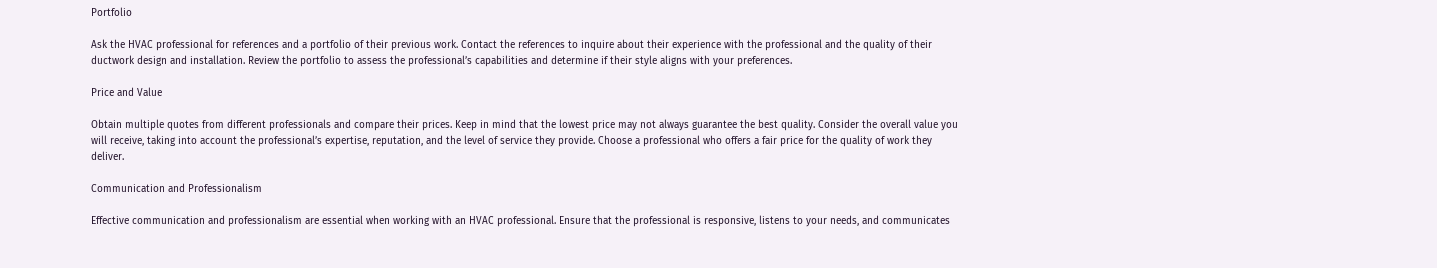Portfolio

Ask the HVAC professional for references and a portfolio of their previous work. Contact the references to inquire about their experience with the professional and the quality of their ductwork design and installation. Review the portfolio to assess the professional’s capabilities and determine if their style aligns with your preferences.

Price and Value

Obtain multiple quotes from different professionals and compare their prices. Keep in mind that the lowest price may not always guarantee the best quality. Consider the overall value you will receive, taking into account the professional’s expertise, reputation, and the level of service they provide. Choose a professional who offers a fair price for the quality of work they deliver.

Communication and Professionalism

Effective communication and professionalism are essential when working with an HVAC professional. Ensure that the professional is responsive, listens to your needs, and communicates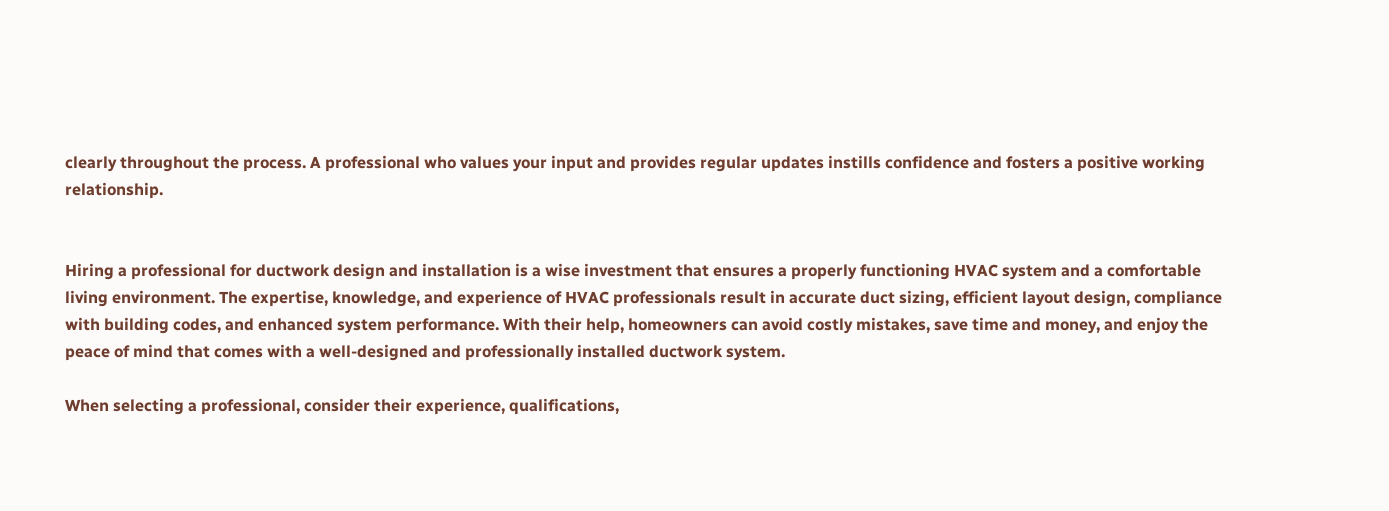clearly throughout the process. A professional who values your input and provides regular updates instills confidence and fosters a positive working relationship.


Hiring a professional for ductwork design and installation is a wise investment that ensures a properly functioning HVAC system and a comfortable living environment. The expertise, knowledge, and experience of HVAC professionals result in accurate duct sizing, efficient layout design, compliance with building codes, and enhanced system performance. With their help, homeowners can avoid costly mistakes, save time and money, and enjoy the peace of mind that comes with a well-designed and professionally installed ductwork system.

When selecting a professional, consider their experience, qualifications,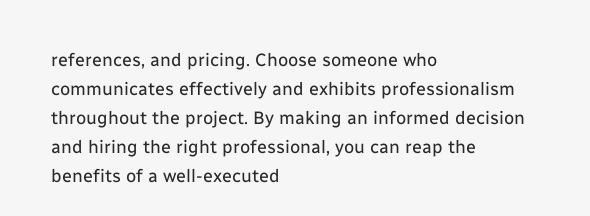references, and pricing. Choose someone who communicates effectively and exhibits professionalism throughout the project. By making an informed decision and hiring the right professional, you can reap the benefits of a well-executed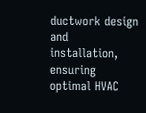ductwork design and installation, ensuring optimal HVAC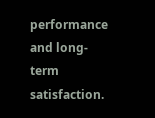performance and long-term satisfaction.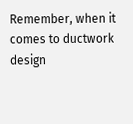Remember, when it comes to ductwork design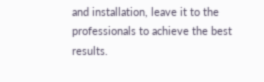and installation, leave it to the professionals to achieve the best results.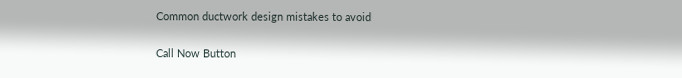Common ductwork design mistakes to avoid

Call Now Button